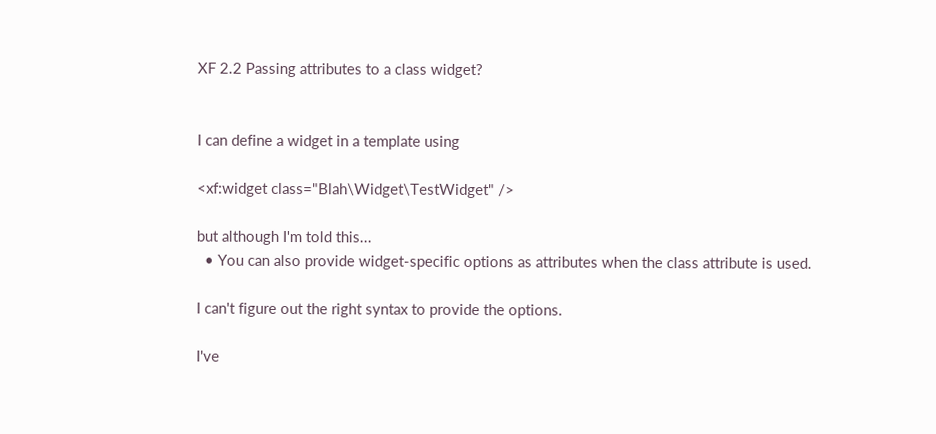XF 2.2 Passing attributes to a class widget?


I can define a widget in a template using

<xf:widget class="Blah\Widget\TestWidget" />

but although I'm told this...
  • You can also provide widget-specific options as attributes when the class attribute is used.

I can't figure out the right syntax to provide the options.

I've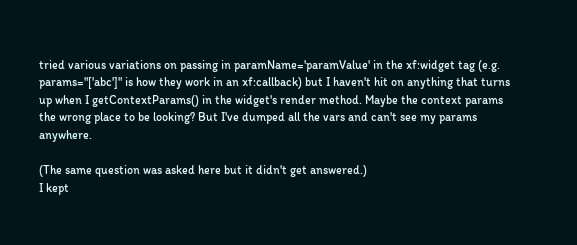tried various variations on passing in paramName='paramValue' in the xf:widget tag (e.g. params="['abc']" is how they work in an xf:callback) but I haven't hit on anything that turns up when I getContextParams() in the widget's render method. Maybe the context params the wrong place to be looking? But I've dumped all the vars and can't see my params anywhere.

(The same question was asked here but it didn't get answered.)
I kept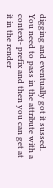digging and eventually got it sussed. You need to pass in the attribute with a context- prefix and then you can get at it in the render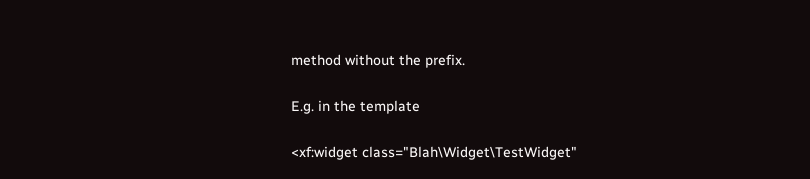method without the prefix.

E.g. in the template

<xf:widget class="Blah\Widget\TestWidget"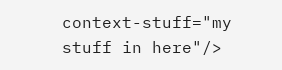context-stuff="my stuff in here"/>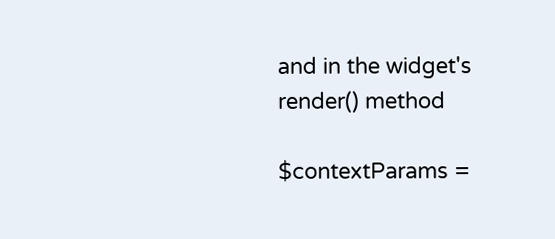and in the widget's render() method

$contextParams =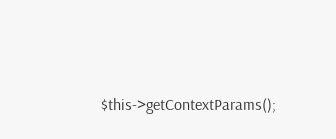$this->getContextParams();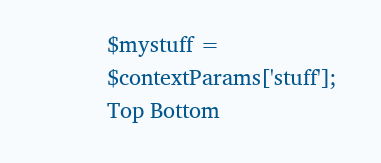$mystuff = $contextParams['stuff'];
Top Bottom